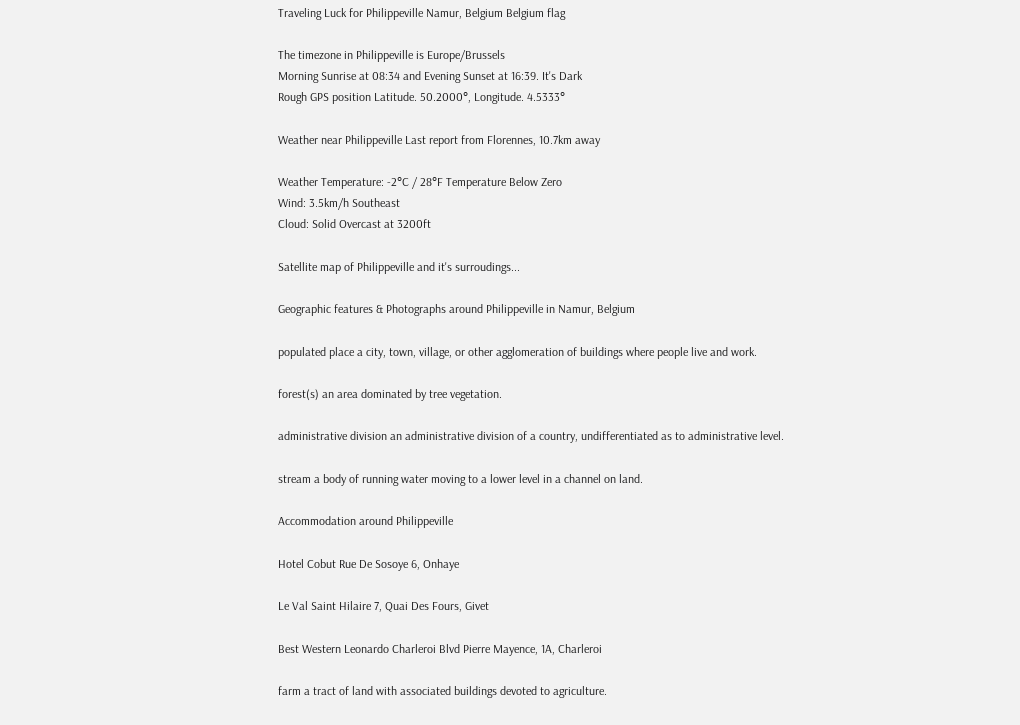Traveling Luck for Philippeville Namur, Belgium Belgium flag

The timezone in Philippeville is Europe/Brussels
Morning Sunrise at 08:34 and Evening Sunset at 16:39. It's Dark
Rough GPS position Latitude. 50.2000°, Longitude. 4.5333°

Weather near Philippeville Last report from Florennes, 10.7km away

Weather Temperature: -2°C / 28°F Temperature Below Zero
Wind: 3.5km/h Southeast
Cloud: Solid Overcast at 3200ft

Satellite map of Philippeville and it's surroudings...

Geographic features & Photographs around Philippeville in Namur, Belgium

populated place a city, town, village, or other agglomeration of buildings where people live and work.

forest(s) an area dominated by tree vegetation.

administrative division an administrative division of a country, undifferentiated as to administrative level.

stream a body of running water moving to a lower level in a channel on land.

Accommodation around Philippeville

Hotel Cobut Rue De Sosoye 6, Onhaye

Le Val Saint Hilaire 7, Quai Des Fours, Givet

Best Western Leonardo Charleroi Blvd Pierre Mayence, 1A, Charleroi

farm a tract of land with associated buildings devoted to agriculture.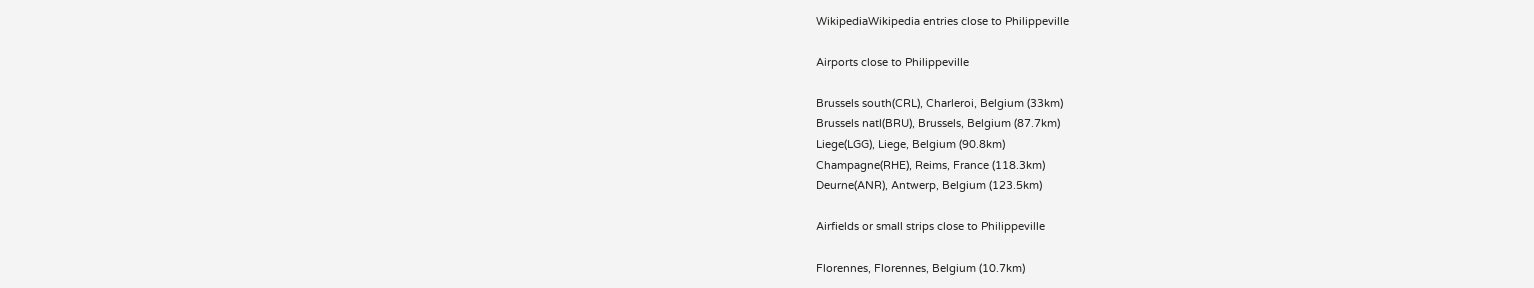WikipediaWikipedia entries close to Philippeville

Airports close to Philippeville

Brussels south(CRL), Charleroi, Belgium (33km)
Brussels natl(BRU), Brussels, Belgium (87.7km)
Liege(LGG), Liege, Belgium (90.8km)
Champagne(RHE), Reims, France (118.3km)
Deurne(ANR), Antwerp, Belgium (123.5km)

Airfields or small strips close to Philippeville

Florennes, Florennes, Belgium (10.7km)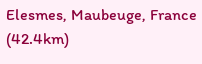Elesmes, Maubeuge, France (42.4km)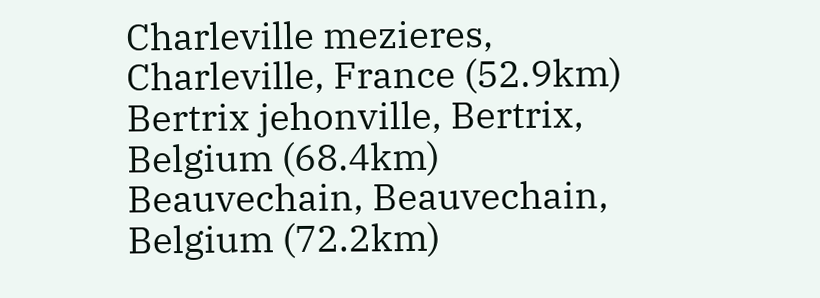Charleville mezieres, Charleville, France (52.9km)
Bertrix jehonville, Bertrix, Belgium (68.4km)
Beauvechain, Beauvechain, Belgium (72.2km)